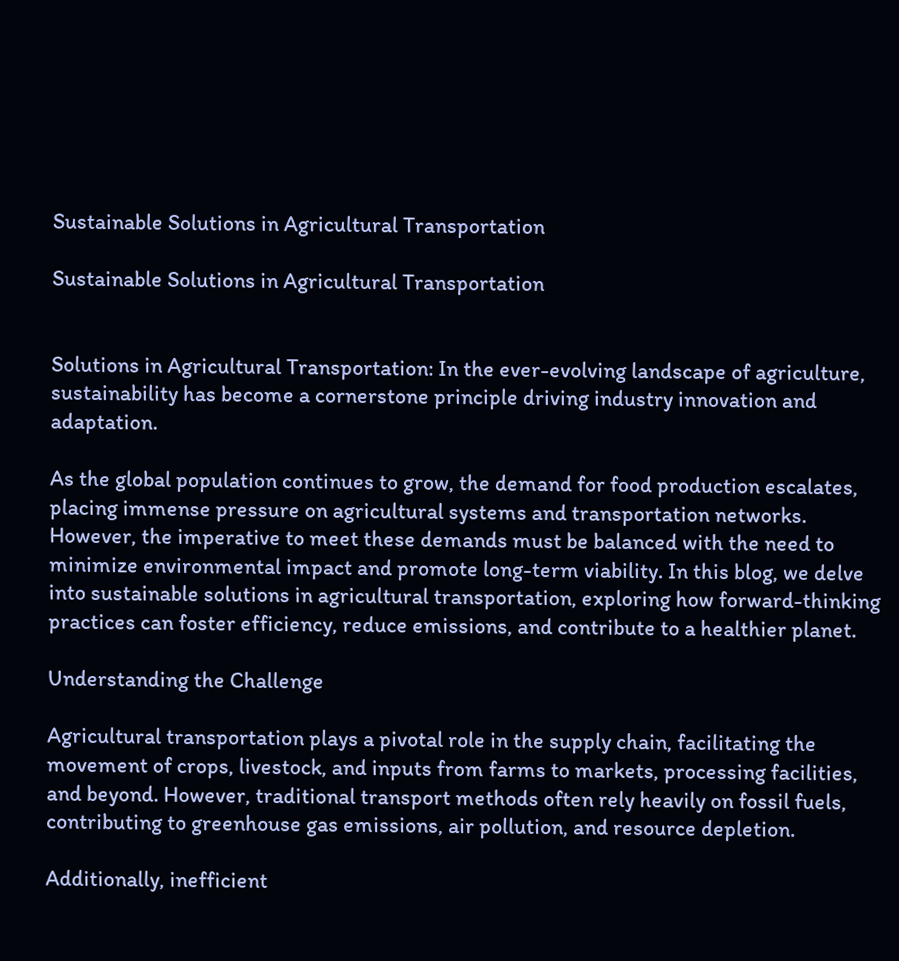Sustainable Solutions in Agricultural Transportation

Sustainable Solutions in Agricultural Transportation


Solutions in Agricultural Transportation: In the ever-evolving landscape of agriculture, sustainability has become a cornerstone principle driving industry innovation and adaptation.

As the global population continues to grow, the demand for food production escalates, placing immense pressure on agricultural systems and transportation networks. However, the imperative to meet these demands must be balanced with the need to minimize environmental impact and promote long-term viability. In this blog, we delve into sustainable solutions in agricultural transportation, exploring how forward-thinking practices can foster efficiency, reduce emissions, and contribute to a healthier planet.

Understanding the Challenge

Agricultural transportation plays a pivotal role in the supply chain, facilitating the movement of crops, livestock, and inputs from farms to markets, processing facilities, and beyond. However, traditional transport methods often rely heavily on fossil fuels, contributing to greenhouse gas emissions, air pollution, and resource depletion.

Additionally, inefficient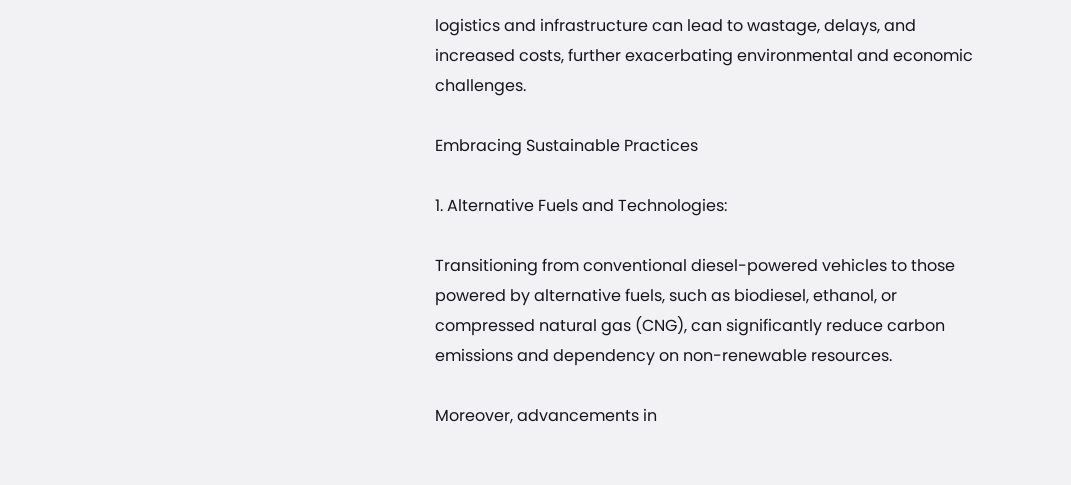logistics and infrastructure can lead to wastage, delays, and increased costs, further exacerbating environmental and economic challenges.

Embracing Sustainable Practices

1. Alternative Fuels and Technologies:

Transitioning from conventional diesel-powered vehicles to those powered by alternative fuels, such as biodiesel, ethanol, or compressed natural gas (CNG), can significantly reduce carbon emissions and dependency on non-renewable resources.

Moreover, advancements in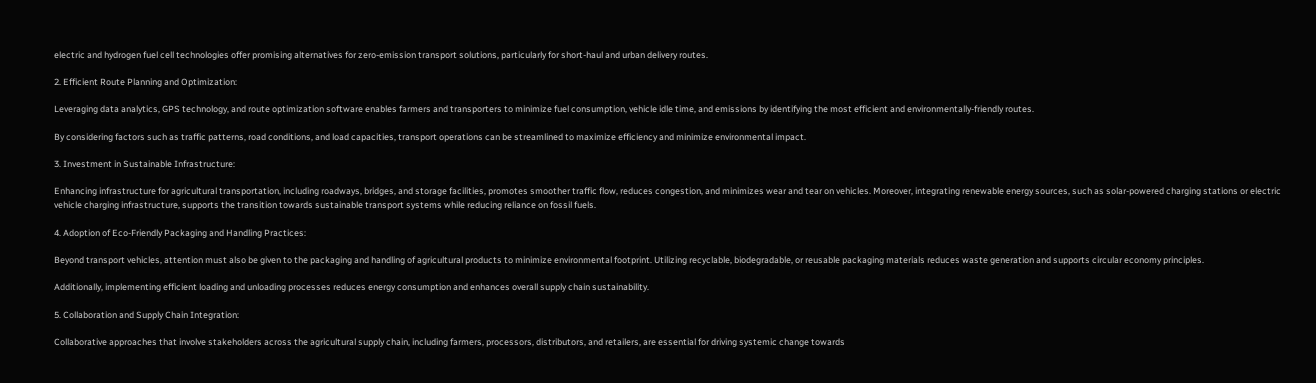electric and hydrogen fuel cell technologies offer promising alternatives for zero-emission transport solutions, particularly for short-haul and urban delivery routes.

2. Efficient Route Planning and Optimization:

Leveraging data analytics, GPS technology, and route optimization software enables farmers and transporters to minimize fuel consumption, vehicle idle time, and emissions by identifying the most efficient and environmentally-friendly routes.

By considering factors such as traffic patterns, road conditions, and load capacities, transport operations can be streamlined to maximize efficiency and minimize environmental impact.

3. Investment in Sustainable Infrastructure:

Enhancing infrastructure for agricultural transportation, including roadways, bridges, and storage facilities, promotes smoother traffic flow, reduces congestion, and minimizes wear and tear on vehicles. Moreover, integrating renewable energy sources, such as solar-powered charging stations or electric vehicle charging infrastructure, supports the transition towards sustainable transport systems while reducing reliance on fossil fuels.

4. Adoption of Eco-Friendly Packaging and Handling Practices:

Beyond transport vehicles, attention must also be given to the packaging and handling of agricultural products to minimize environmental footprint. Utilizing recyclable, biodegradable, or reusable packaging materials reduces waste generation and supports circular economy principles.

Additionally, implementing efficient loading and unloading processes reduces energy consumption and enhances overall supply chain sustainability.

5. Collaboration and Supply Chain Integration:

Collaborative approaches that involve stakeholders across the agricultural supply chain, including farmers, processors, distributors, and retailers, are essential for driving systemic change towards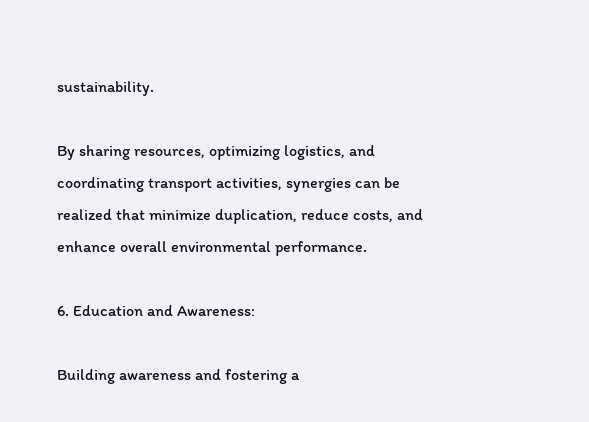sustainability.

By sharing resources, optimizing logistics, and coordinating transport activities, synergies can be realized that minimize duplication, reduce costs, and enhance overall environmental performance.

6. Education and Awareness:

Building awareness and fostering a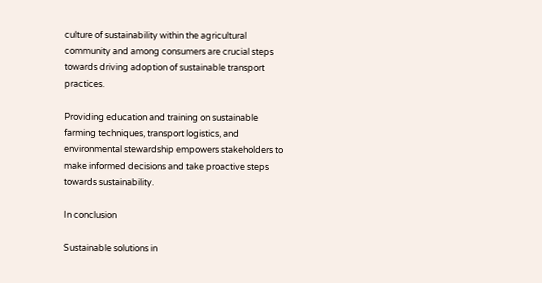culture of sustainability within the agricultural community and among consumers are crucial steps towards driving adoption of sustainable transport practices.

Providing education and training on sustainable farming techniques, transport logistics, and environmental stewardship empowers stakeholders to make informed decisions and take proactive steps towards sustainability.

In conclusion

Sustainable solutions in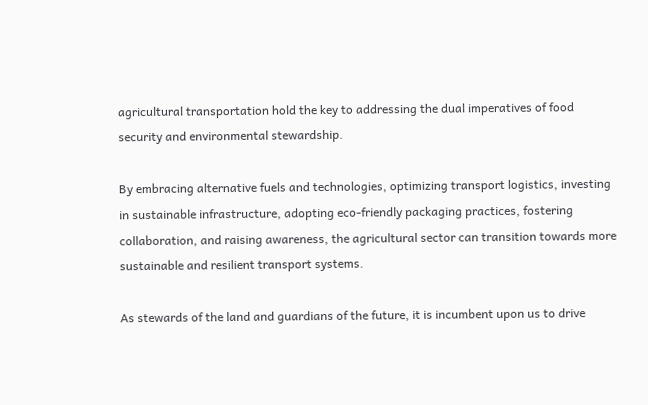agricultural transportation hold the key to addressing the dual imperatives of food security and environmental stewardship.

By embracing alternative fuels and technologies, optimizing transport logistics, investing in sustainable infrastructure, adopting eco-friendly packaging practices, fostering collaboration, and raising awareness, the agricultural sector can transition towards more sustainable and resilient transport systems.

As stewards of the land and guardians of the future, it is incumbent upon us to drive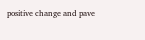positive change and pave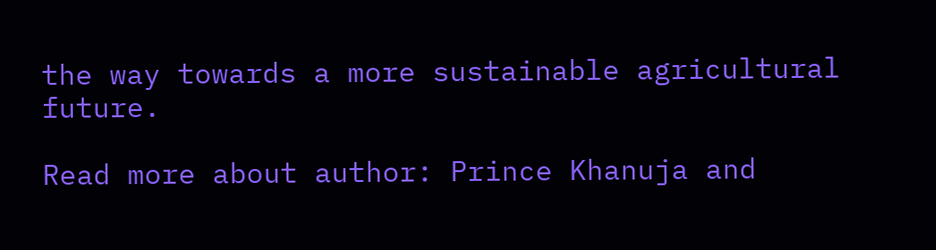the way towards a more sustainable agricultural future.

Read more about author: Prince Khanuja and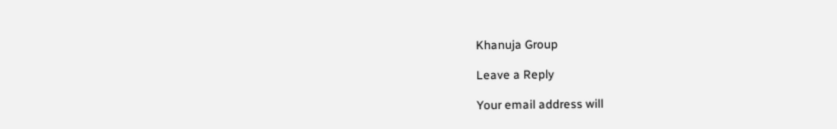Khanuja Group

Leave a Reply

Your email address will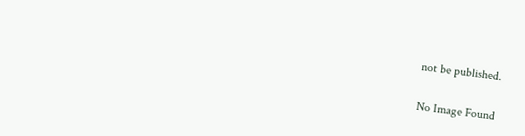not be published.

No Image Found